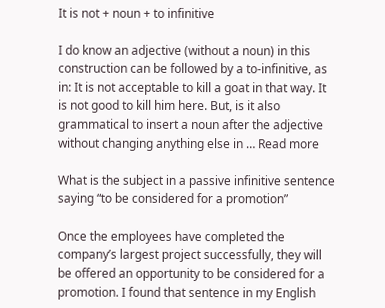It is not + noun + to infinitive

I do know an adjective (without a noun) in this construction can be followed by a to-infinitive, as in: It is not acceptable to kill a goat in that way. It is not good to kill him here. But, is it also grammatical to insert a noun after the adjective without changing anything else in … Read more

What is the subject in a passive infinitive sentence saying “to be considered for a promotion”

Once the employees have completed the company’s largest project successfully, they will be offered an opportunity to be considered for a promotion. I found that sentence in my English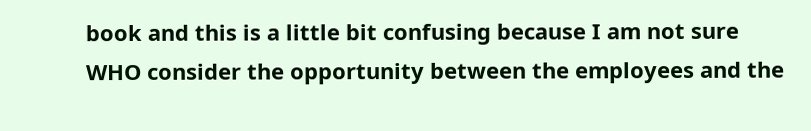book and this is a little bit confusing because I am not sure WHO consider the opportunity between the employees and the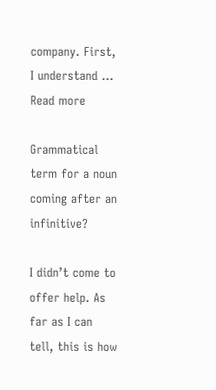company. First, I understand … Read more

Grammatical term for a noun coming after an infinitive?

I didn’t come to offer help. As far as I can tell, this is how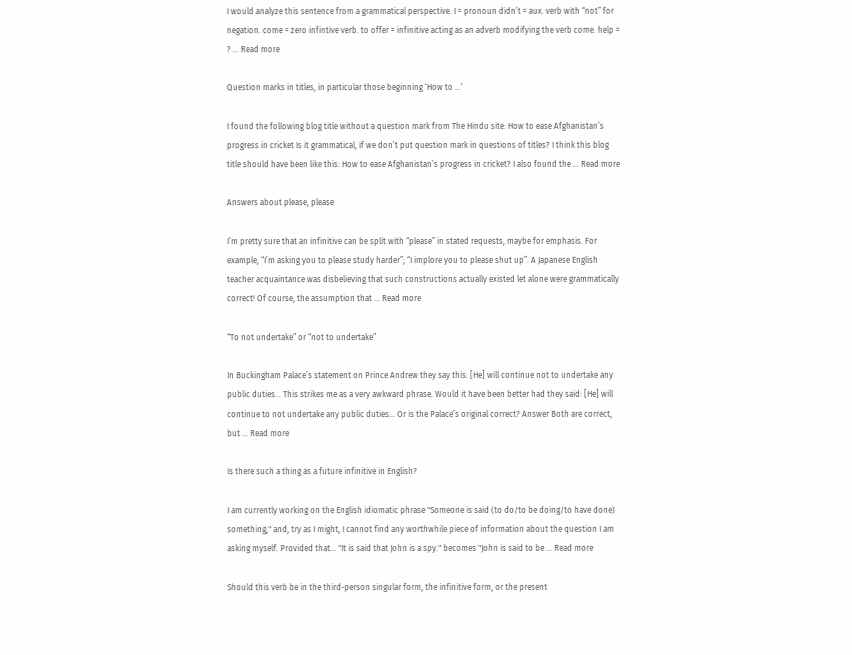I would analyze this sentence from a grammatical perspective. I = pronoun didn’t = aux. verb with “not” for negation. come = zero infintive verb. to offer = infinitive acting as an adverb modifying the verb come. help = ? … Read more

Question marks in titles, in particular those beginning ‘How to …’

I found the following blog title without a question mark from The Hindu site: How to ease Afghanistan’s progress in cricket Is it grammatical, if we don’t put question mark in questions of titles? I think this blog title should have been like this: How to ease Afghanistan’s progress in cricket? I also found the … Read more

Answers about please, please

I’m pretty sure that an infinitive can be split with “please” in stated requests, maybe for emphasis. For example, “I’m asking you to please study harder”; “I implore you to please shut up”. A Japanese English teacher acquaintance was disbelieving that such constructions actually existed let alone were grammatically correct! Of course, the assumption that … Read more

“To not undertake” or “not to undertake”

In Buckingham Palace’s statement on Prince Andrew they say this: [He] will continue not to undertake any public duties… This strikes me as a very awkward phrase. Would it have been better had they said: [He] will continue to not undertake any public duties… Or is the Palace’s original correct? Answer Both are correct, but … Read more

Is there such a thing as a future infinitive in English?

I am currently working on the English idiomatic phrase "Someone is said (to do/to be doing/to have done) something," and, try as I might, I cannot find any worthwhile piece of information about the question I am asking myself. Provided that… "It is said that John is a spy." becomes "John is said to be … Read more

Should this verb be in the third-person singular form, the infinitive form, or the present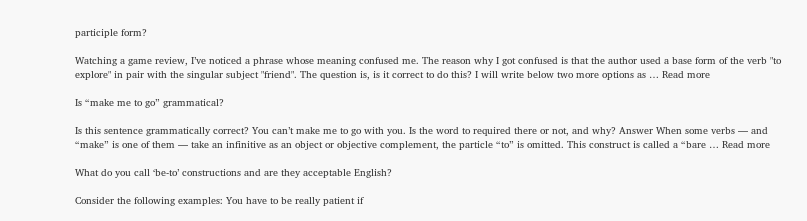participle form?

Watching a game review, I’ve noticed a phrase whose meaning confused me. The reason why I got confused is that the author used a base form of the verb "to explore" in pair with the singular subject "friend". The question is, is it correct to do this? I will write below two more options as … Read more

Is “make me to go” grammatical?

Is this sentence grammatically correct? You can’t make me to go with you. Is the word to required there or not, and why? Answer When some verbs — and “make” is one of them — take an infinitive as an object or objective complement, the particle “to” is omitted. This construct is called a “bare … Read more

What do you call ‘be-to’ constructions and are they acceptable English?

Consider the following examples: You have to be really patient if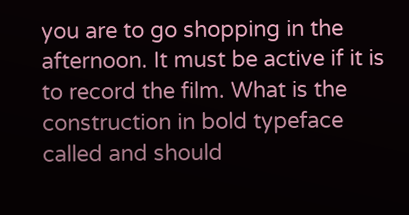you are to go shopping in the afternoon. It must be active if it is to record the film. What is the construction in bold typeface called and should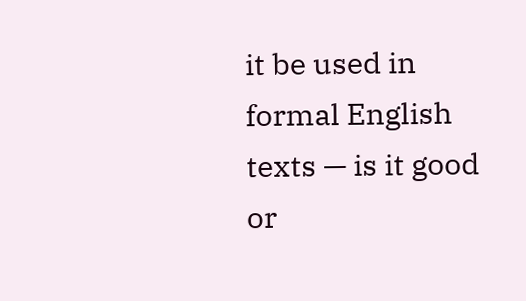it be used in formal English texts — is it good or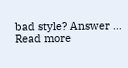bad style? Answer … Read more